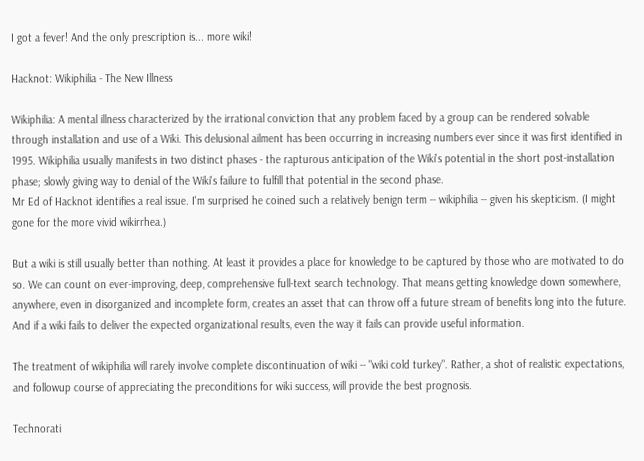I got a fever! And the only prescription is... more wiki!

Hacknot: Wikiphilia - The New Illness

Wikiphilia: A mental illness characterized by the irrational conviction that any problem faced by a group can be rendered solvable through installation and use of a Wiki. This delusional ailment has been occurring in increasing numbers ever since it was first identified in 1995. Wikiphilia usually manifests in two distinct phases - the rapturous anticipation of the Wiki's potential in the short post-installation phase; slowly giving way to denial of the Wiki's failure to fulfill that potential in the second phase.
Mr Ed of Hacknot identifies a real issue. I'm surprised he coined such a relatively benign term -- wikiphilia -- given his skepticism. (I might gone for the more vivid wikirrhea.)

But a wiki is still usually better than nothing. At least it provides a place for knowledge to be captured by those who are motivated to do so. We can count on ever-improving, deep, comprehensive full-text search technology. That means getting knowledge down somewhere, anywhere, even in disorganized and incomplete form, creates an asset that can throw off a future stream of benefits long into the future. And if a wiki fails to deliver the expected organizational results, even the way it fails can provide useful information.

The treatment of wikiphilia will rarely involve complete discontinuation of wiki -- "wiki cold turkey". Rather, a shot of realistic expectations, and followup course of appreciating the preconditions for wiki success, will provide the best prognosis.

Technorati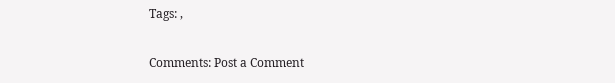Tags: ,

Comments: Post a Comment